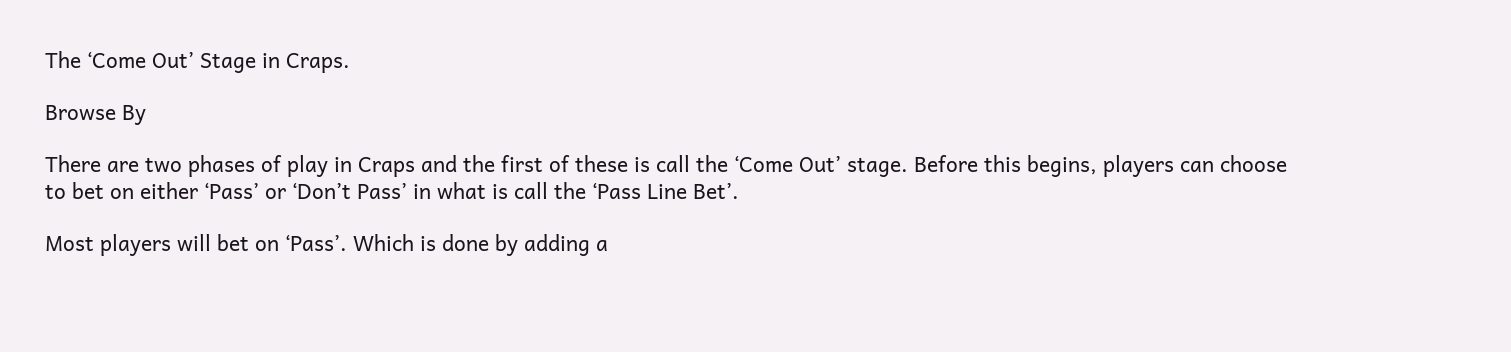The ‘Come Out’ Stage in Craps.

Browse By

There are two phases of play in Craps and the first of these is call the ‘Come Out’ stage. Before this begins, players can choose to bet on either ‘Pass’ or ‘Don’t Pass’ in what is call the ‘Pass Line Bet’.

Most players will bet on ‘Pass’. Which is done by adding a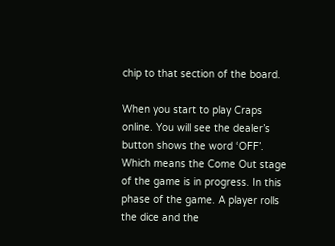chip to that section of the board.

When you start to play Craps online. You will see the dealer’s button shows the word ‘OFF’. Which means the Come Out stage of the game is in progress. In this phase of the game. A player rolls the dice and the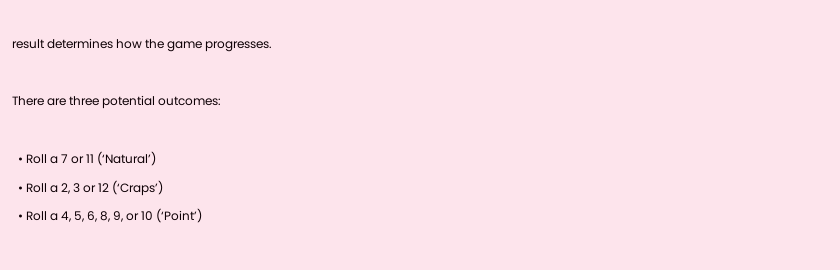result determines how the game progresses.

There are three potential outcomes:

  • Roll a 7 or 11 (‘Natural’)
  • Roll a 2, 3 or 12 (‘Craps’)
  • Roll a 4, 5, 6, 8, 9, or 10 (‘Point’)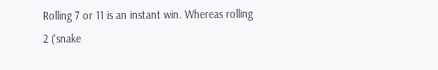Rolling 7 or 11 is an instant win. Whereas rolling 2 (‘snake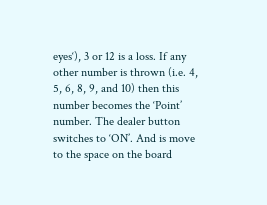eyes‘), 3 or 12 is a loss. If any other number is thrown (i.e. 4, 5, 6, 8, 9, and 10) then this number becomes the ‘Point’ number. The dealer button switches to ‘ON’. And is move to the space on the board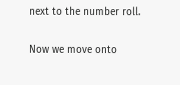next to the number roll.

Now we move onto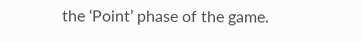the ‘Point’ phase of the game.